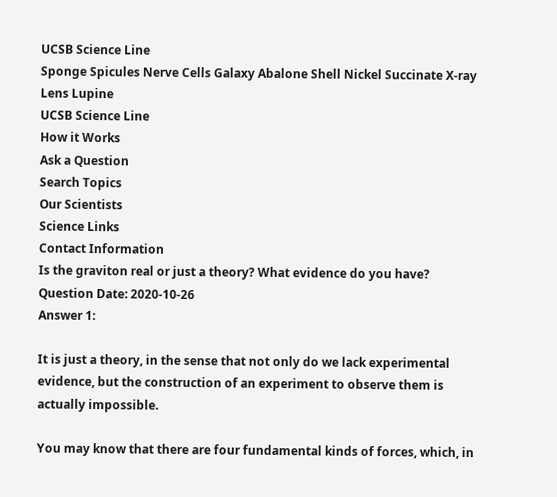UCSB Science Line
Sponge Spicules Nerve Cells Galaxy Abalone Shell Nickel Succinate X-ray Lens Lupine
UCSB Science Line
How it Works
Ask a Question
Search Topics
Our Scientists
Science Links
Contact Information
Is the graviton real or just a theory? What evidence do you have?
Question Date: 2020-10-26
Answer 1:

It is just a theory, in the sense that not only do we lack experimental evidence, but the construction of an experiment to observe them is actually impossible.

You may know that there are four fundamental kinds of forces, which, in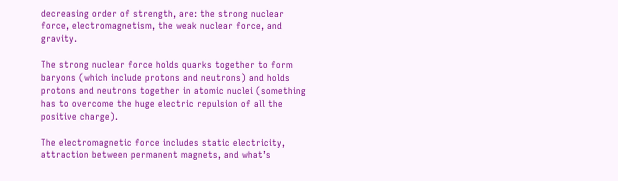decreasing order of strength, are: the strong nuclear force, electromagnetism, the weak nuclear force, and gravity.

The strong nuclear force holds quarks together to form baryons (which include protons and neutrons) and holds protons and neutrons together in atomic nuclei (something has to overcome the huge electric repulsion of all the positive charge).

The electromagnetic force includes static electricity, attraction between permanent magnets, and what’s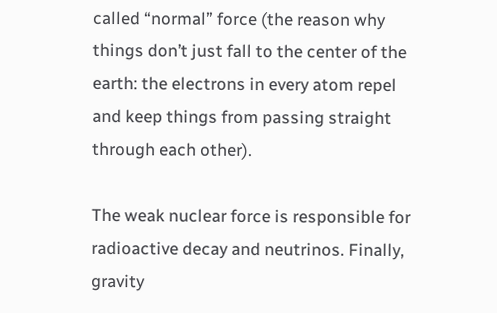called “normal” force (the reason why things don’t just fall to the center of the earth: the electrons in every atom repel and keep things from passing straight through each other).

The weak nuclear force is responsible for radioactive decay and neutrinos. Finally, gravity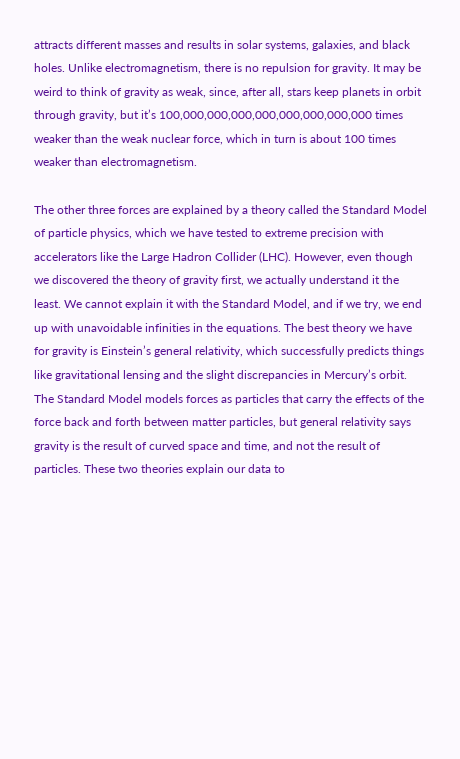attracts different masses and results in solar systems, galaxies, and black holes. Unlike electromagnetism, there is no repulsion for gravity. It may be weird to think of gravity as weak, since, after all, stars keep planets in orbit through gravity, but it’s 100,000,000,000,000,000,000,000,000 times weaker than the weak nuclear force, which in turn is about 100 times weaker than electromagnetism.

The other three forces are explained by a theory called the Standard Model of particle physics, which we have tested to extreme precision with accelerators like the Large Hadron Collider (LHC). However, even though we discovered the theory of gravity first, we actually understand it the least. We cannot explain it with the Standard Model, and if we try, we end up with unavoidable infinities in the equations. The best theory we have for gravity is Einstein’s general relativity, which successfully predicts things like gravitational lensing and the slight discrepancies in Mercury’s orbit. The Standard Model models forces as particles that carry the effects of the force back and forth between matter particles, but general relativity says gravity is the result of curved space and time, and not the result of particles. These two theories explain our data to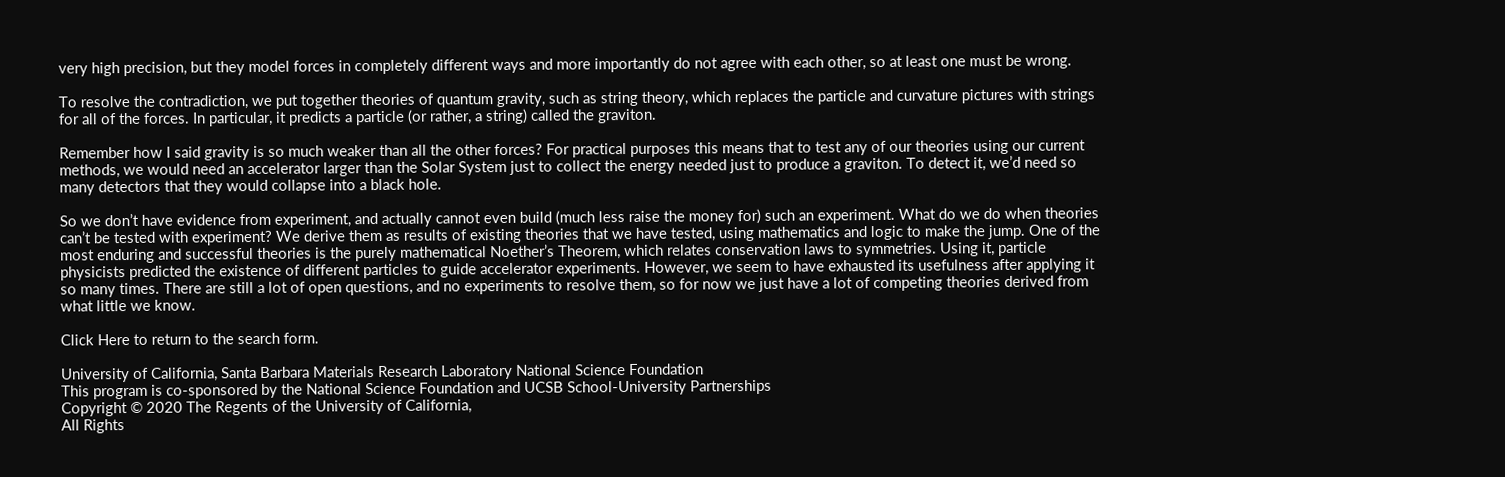very high precision, but they model forces in completely different ways and more importantly do not agree with each other, so at least one must be wrong.

To resolve the contradiction, we put together theories of quantum gravity, such as string theory, which replaces the particle and curvature pictures with strings for all of the forces. In particular, it predicts a particle (or rather, a string) called the graviton.

Remember how I said gravity is so much weaker than all the other forces? For practical purposes this means that to test any of our theories using our current methods, we would need an accelerator larger than the Solar System just to collect the energy needed just to produce a graviton. To detect it, we’d need so many detectors that they would collapse into a black hole.

So we don’t have evidence from experiment, and actually cannot even build (much less raise the money for) such an experiment. What do we do when theories can’t be tested with experiment? We derive them as results of existing theories that we have tested, using mathematics and logic to make the jump. One of the most enduring and successful theories is the purely mathematical Noether’s Theorem, which relates conservation laws to symmetries. Using it, particle physicists predicted the existence of different particles to guide accelerator experiments. However, we seem to have exhausted its usefulness after applying it so many times. There are still a lot of open questions, and no experiments to resolve them, so for now we just have a lot of competing theories derived from what little we know.

Click Here to return to the search form.

University of California, Santa Barbara Materials Research Laboratory National Science Foundation
This program is co-sponsored by the National Science Foundation and UCSB School-University Partnerships
Copyright © 2020 The Regents of the University of California,
All Rights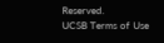Reserved.
UCSB Terms of Use